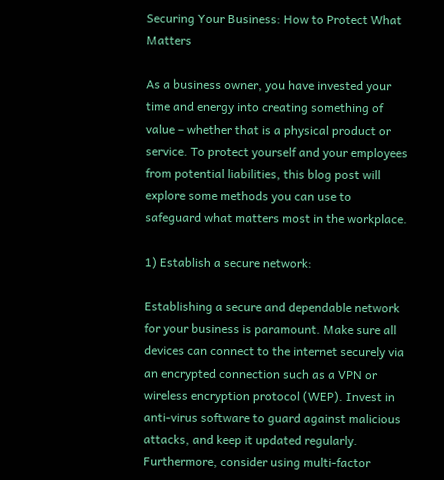Securing Your Business: How to Protect What Matters

As a business owner, you have invested your time and energy into creating something of value – whether that is a physical product or service. To protect yourself and your employees from potential liabilities, this blog post will explore some methods you can use to safeguard what matters most in the workplace.

1) Establish a secure network:

Establishing a secure and dependable network for your business is paramount. Make sure all devices can connect to the internet securely via an encrypted connection such as a VPN or wireless encryption protocol (WEP). Invest in anti-virus software to guard against malicious attacks, and keep it updated regularly. Furthermore, consider using multi-factor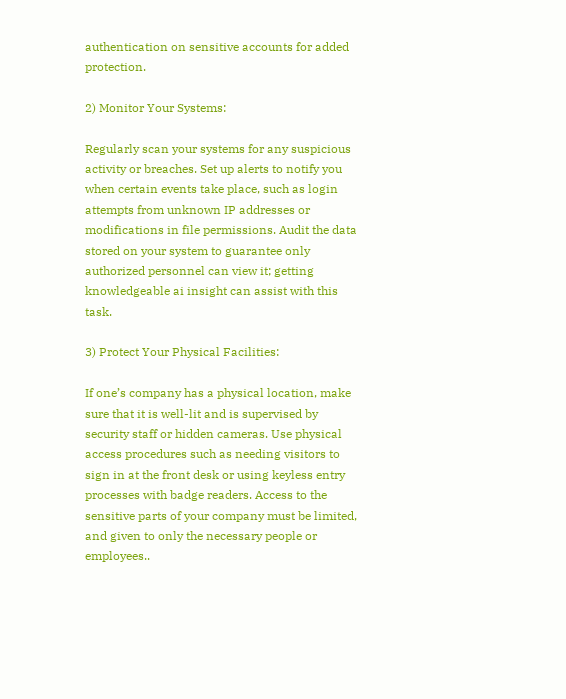authentication on sensitive accounts for added protection.

2) Monitor Your Systems:

Regularly scan your systems for any suspicious activity or breaches. Set up alerts to notify you when certain events take place, such as login attempts from unknown IP addresses or modifications in file permissions. Audit the data stored on your system to guarantee only authorized personnel can view it; getting knowledgeable ai insight can assist with this task.

3) Protect Your Physical Facilities:

If one’s company has a physical location, make sure that it is well-lit and is supervised by security staff or hidden cameras. Use physical access procedures such as needing visitors to sign in at the front desk or using keyless entry processes with badge readers. Access to the sensitive parts of your company must be limited, and given to only the necessary people or employees..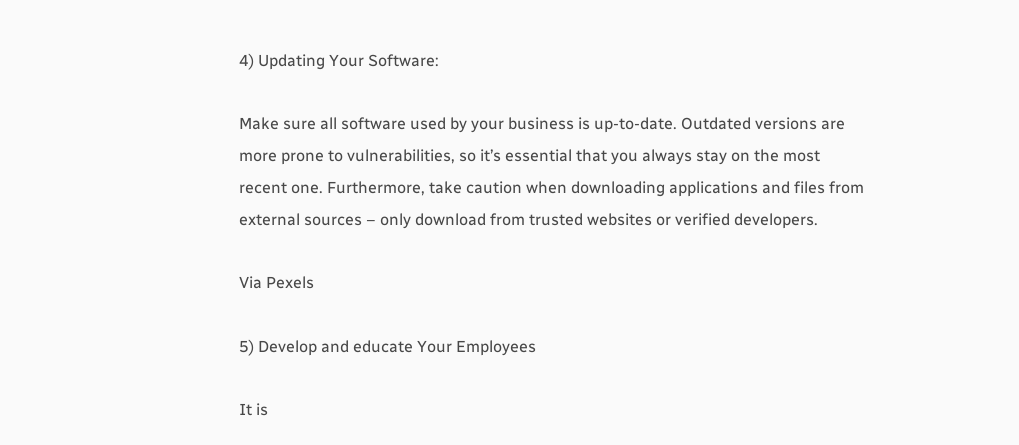4) Updating Your Software:

Make sure all software used by your business is up-to-date. Outdated versions are more prone to vulnerabilities, so it’s essential that you always stay on the most recent one. Furthermore, take caution when downloading applications and files from external sources – only download from trusted websites or verified developers.

Via Pexels

5) Develop and educate Your Employees

It is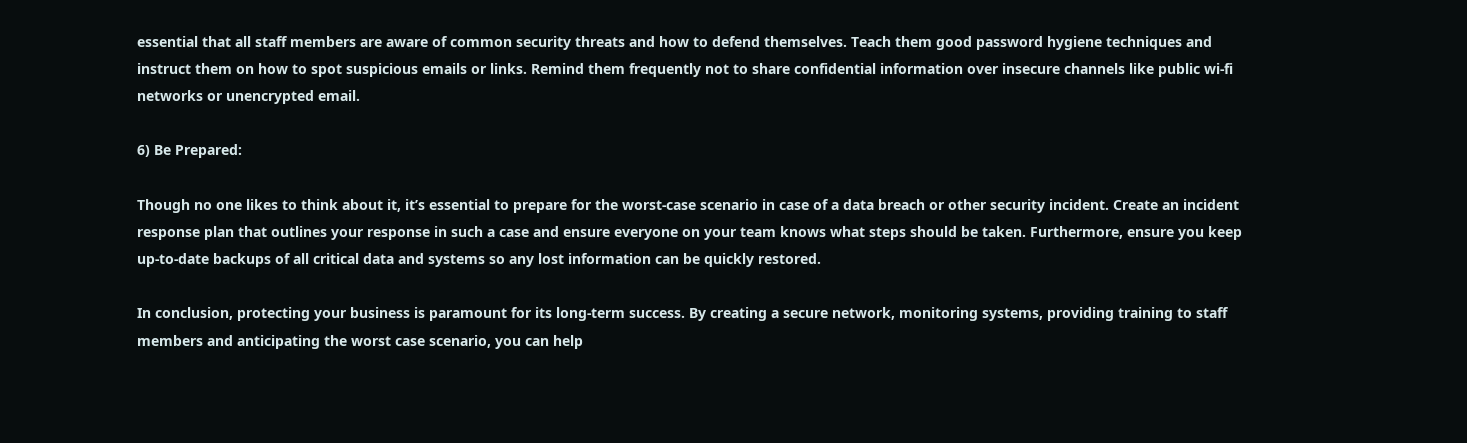essential that all staff members are aware of common security threats and how to defend themselves. Teach them good password hygiene techniques and instruct them on how to spot suspicious emails or links. Remind them frequently not to share confidential information over insecure channels like public wi-fi networks or unencrypted email.

6) Be Prepared:

Though no one likes to think about it, it’s essential to prepare for the worst-case scenario in case of a data breach or other security incident. Create an incident response plan that outlines your response in such a case and ensure everyone on your team knows what steps should be taken. Furthermore, ensure you keep up-to-date backups of all critical data and systems so any lost information can be quickly restored.

In conclusion, protecting your business is paramount for its long-term success. By creating a secure network, monitoring systems, providing training to staff members and anticipating the worst case scenario, you can help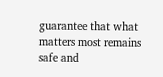guarantee that what matters most remains safe and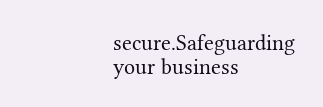secure.Safeguarding your business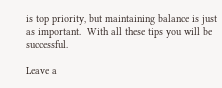is top priority, but maintaining balance is just as important.  With all these tips you will be successful.

Leave a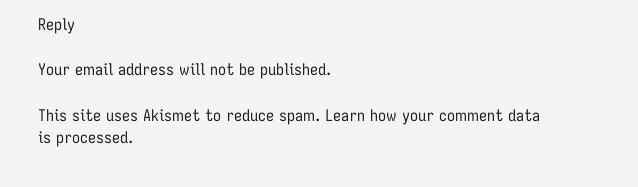Reply

Your email address will not be published.

This site uses Akismet to reduce spam. Learn how your comment data is processed.